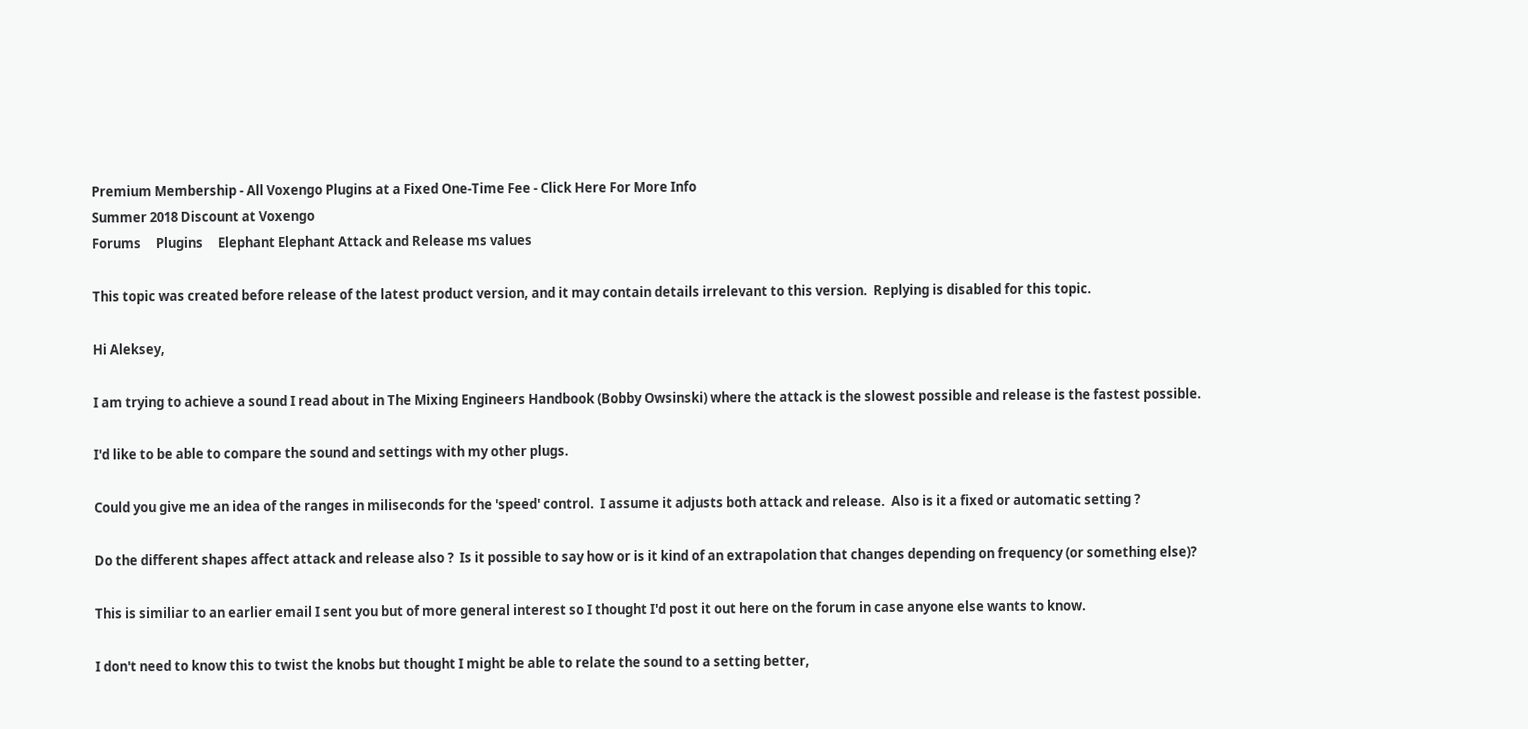Premium Membership - All Voxengo Plugins at a Fixed One-Time Fee - Click Here For More Info
Summer 2018 Discount at Voxengo
Forums     Plugins     Elephant Elephant Attack and Release ms values

This topic was created before release of the latest product version, and it may contain details irrelevant to this version.  Replying is disabled for this topic.

Hi Aleksey,

I am trying to achieve a sound I read about in The Mixing Engineers Handbook (Bobby Owsinski) where the attack is the slowest possible and release is the fastest possible.

I'd like to be able to compare the sound and settings with my other plugs.

Could you give me an idea of the ranges in miliseconds for the 'speed' control.  I assume it adjusts both attack and release.  Also is it a fixed or automatic setting ?

Do the different shapes affect attack and release also ?  Is it possible to say how or is it kind of an extrapolation that changes depending on frequency (or something else)?

This is similiar to an earlier email I sent you but of more general interest so I thought I'd post it out here on the forum in case anyone else wants to know.

I don't need to know this to twist the knobs but thought I might be able to relate the sound to a setting better,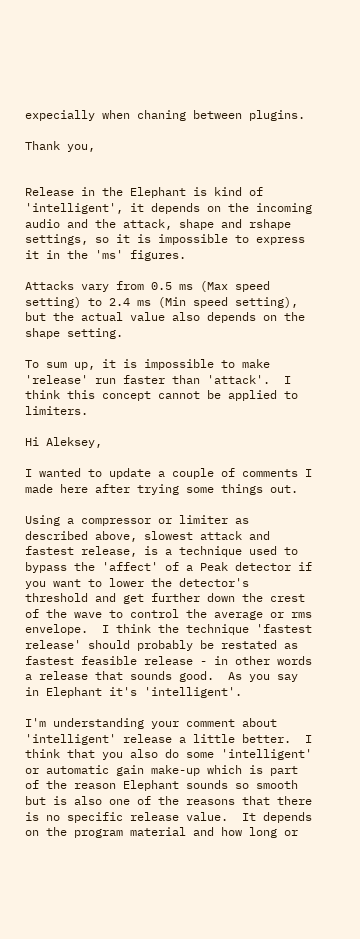expecially when chaning between plugins.

Thank you,


Release in the Elephant is kind of 'intelligent', it depends on the incoming audio and the attack, shape and rshape settings, so it is impossible to express it in the 'ms' figures.

Attacks vary from 0.5 ms (Max speed setting) to 2.4 ms (Min speed setting), but the actual value also depends on the shape setting.

To sum up, it is impossible to make 'release' run faster than 'attack'.  I think this concept cannot be applied to limiters.

Hi Aleksey,

I wanted to update a couple of comments I made here after trying some things out.

Using a compressor or limiter as described above, slowest attack and fastest release, is a technique used to bypass the 'affect' of a Peak detector if you want to lower the detector's threshold and get further down the crest of the wave to control the average or rms envelope.  I think the technique 'fastest release' should probably be restated as fastest feasible release - in other words a release that sounds good.  As you say in Elephant it's 'intelligent'.

I'm understanding your comment about 'intelligent' release a little better.  I think that you also do some 'intelligent' or automatic gain make-up which is part of the reason Elephant sounds so smooth but is also one of the reasons that there is no specific release value.  It depends on the program material and how long or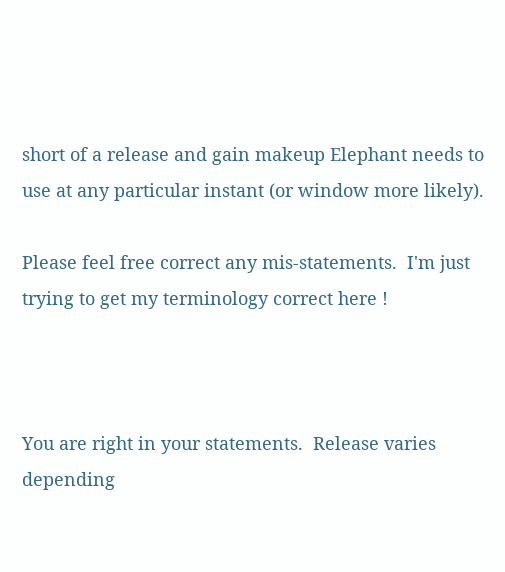short of a release and gain makeup Elephant needs to use at any particular instant (or window more likely).

Please feel free correct any mis-statements.  I'm just trying to get my terminology correct here !



You are right in your statements.  Release varies depending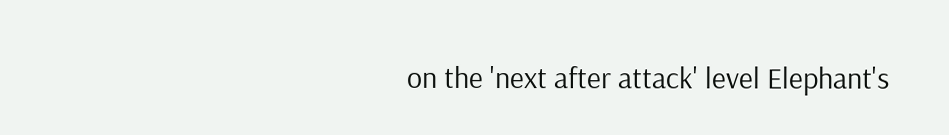on the 'next after attack' level Elephant's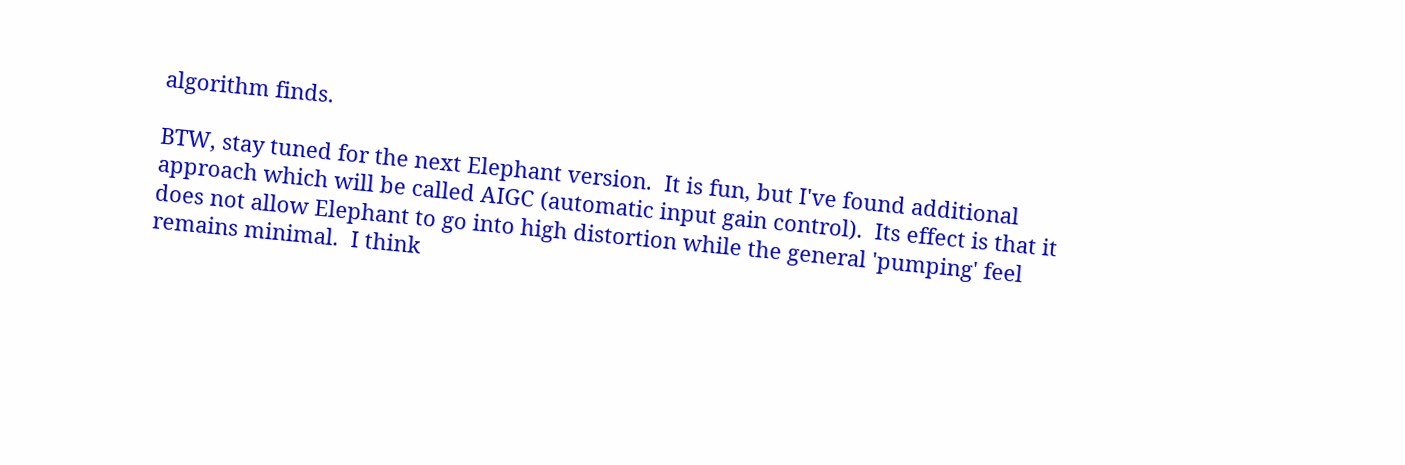algorithm finds.

BTW, stay tuned for the next Elephant version.  It is fun, but I've found additional approach which will be called AIGC (automatic input gain control).  Its effect is that it does not allow Elephant to go into high distortion while the general 'pumping' feel remains minimal.  I think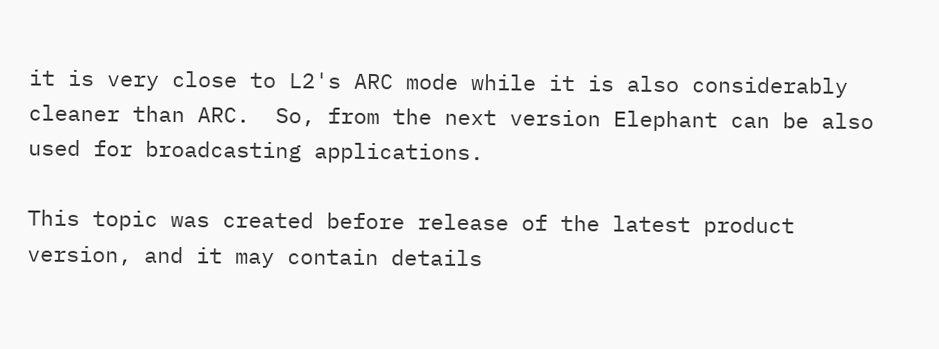it is very close to L2's ARC mode while it is also considerably cleaner than ARC.  So, from the next version Elephant can be also used for broadcasting applications.

This topic was created before release of the latest product version, and it may contain details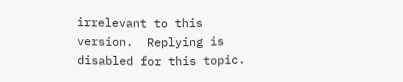irrelevant to this version.  Replying is disabled for this topic.